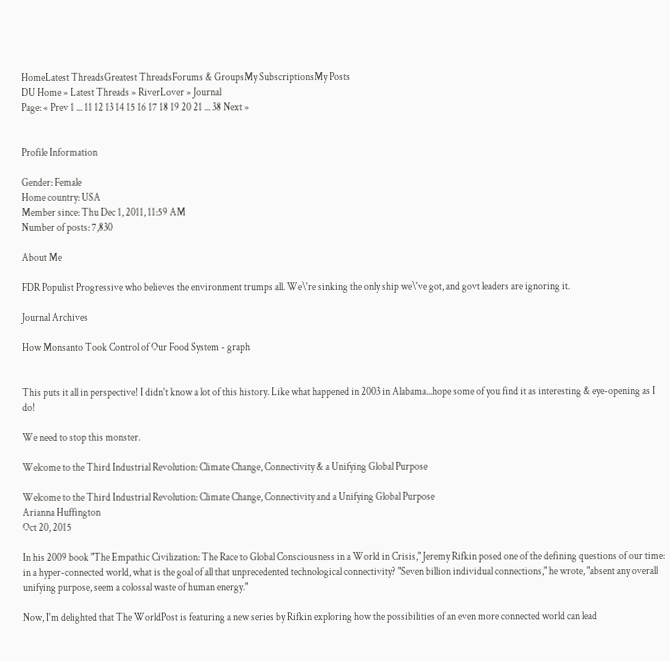HomeLatest ThreadsGreatest ThreadsForums & GroupsMy SubscriptionsMy Posts
DU Home » Latest Threads » RiverLover » Journal
Page: « Prev 1 ... 11 12 13 14 15 16 17 18 19 20 21 ... 38 Next »


Profile Information

Gender: Female
Home country: USA
Member since: Thu Dec 1, 2011, 11:59 AM
Number of posts: 7,830

About Me

FDR Populist Progressive who believes the environment trumps all. We\'re sinking the only ship we\'ve got, and govt leaders are ignoring it.

Journal Archives

How Monsanto Took Control of Our Food System - graph


This puts it all in perspective! I didn't know a lot of this history. Like what happened in 2003 in Alabama...hope some of you find it as interesting & eye-opening as I do!

We need to stop this monster.

Welcome to the Third Industrial Revolution: Climate Change, Connectivity & a Unifying Global Purpose

Welcome to the Third Industrial Revolution: Climate Change, Connectivity and a Unifying Global Purpose
Arianna Huffington
Oct 20, 2015

In his 2009 book "The Empathic Civilization: The Race to Global Consciousness in a World in Crisis," Jeremy Rifkin posed one of the defining questions of our time: in a hyper-connected world, what is the goal of all that unprecedented technological connectivity? "Seven billion individual connections," he wrote, "absent any overall unifying purpose, seem a colossal waste of human energy."

Now, I'm delighted that The WorldPost is featuring a new series by Rifkin exploring how the possibilities of an even more connected world can lead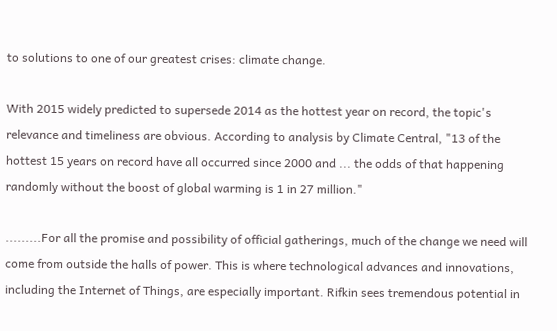to solutions to one of our greatest crises: climate change.

With 2015 widely predicted to supersede 2014 as the hottest year on record, the topic's relevance and timeliness are obvious. According to analysis by Climate Central, "13 of the hottest 15 years on record have all occurred since 2000 and ... the odds of that happening randomly without the boost of global warming is 1 in 27 million."

.........For all the promise and possibility of official gatherings, much of the change we need will come from outside the halls of power. This is where technological advances and innovations, including the Internet of Things, are especially important. Rifkin sees tremendous potential in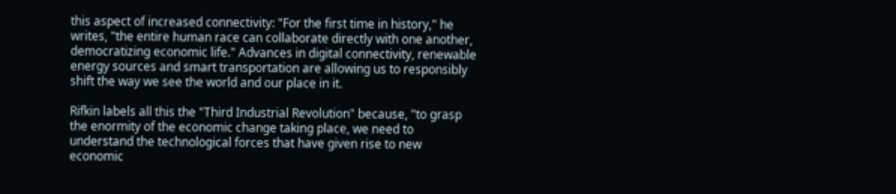this aspect of increased connectivity: "For the first time in history," he writes, "the entire human race can collaborate directly with one another, democratizing economic life." Advances in digital connectivity, renewable energy sources and smart transportation are allowing us to responsibly shift the way we see the world and our place in it.

Rifkin labels all this the "Third Industrial Revolution" because, "to grasp the enormity of the economic change taking place, we need to understand the technological forces that have given rise to new economic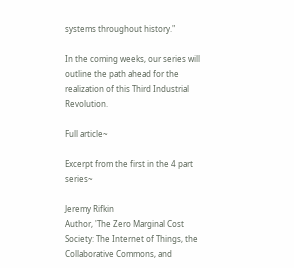systems throughout history."

In the coming weeks, our series will outline the path ahead for the realization of this Third Industrial Revolution.

Full article~

Excerpt from the first in the 4 part series~

Jeremy Rifkin
Author, 'The Zero Marginal Cost Society: The Internet of Things, the Collaborative Commons, and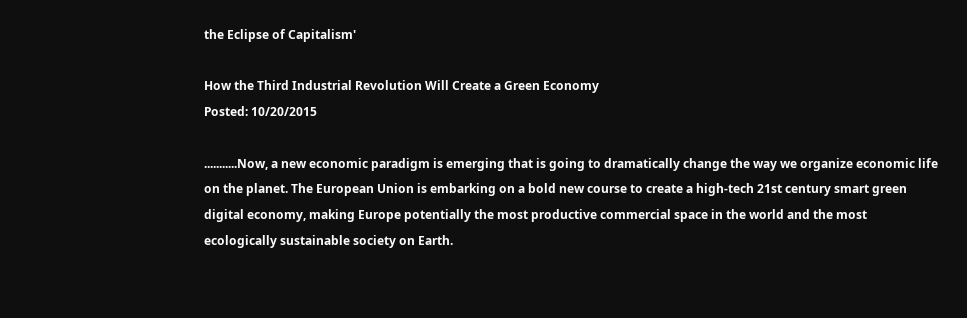the Eclipse of Capitalism'

How the Third Industrial Revolution Will Create a Green Economy
Posted: 10/20/2015

...........Now, a new economic paradigm is emerging that is going to dramatically change the way we organize economic life on the planet. The European Union is embarking on a bold new course to create a high-tech 21st century smart green digital economy, making Europe potentially the most productive commercial space in the world and the most ecologically sustainable society on Earth.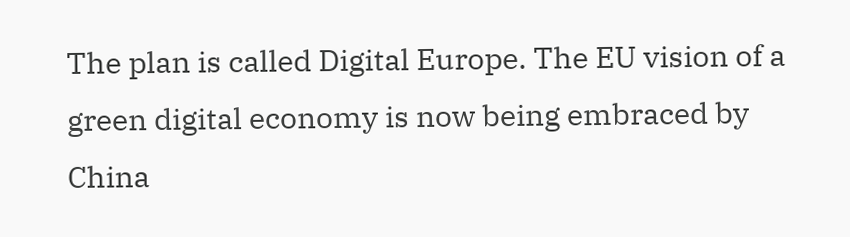The plan is called Digital Europe. The EU vision of a green digital economy is now being embraced by China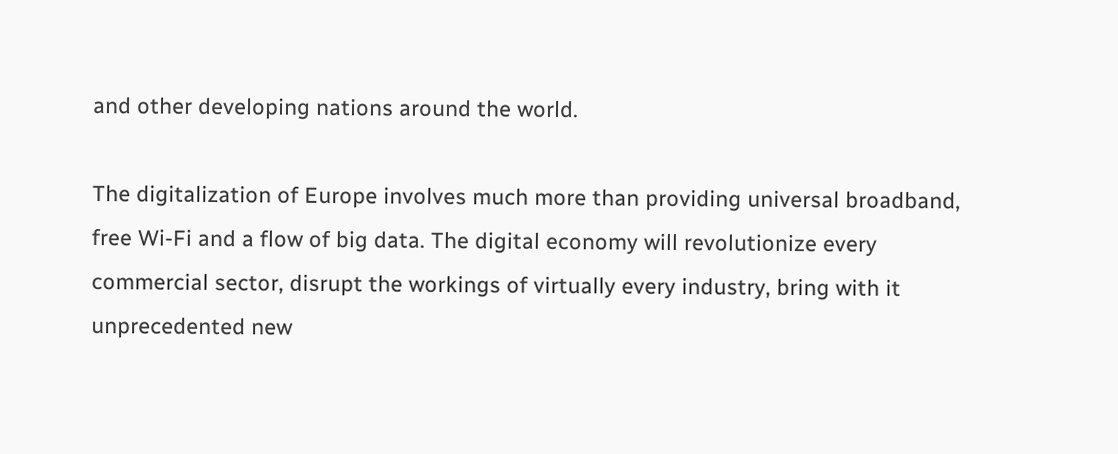and other developing nations around the world.

The digitalization of Europe involves much more than providing universal broadband, free Wi-Fi and a flow of big data. The digital economy will revolutionize every commercial sector, disrupt the workings of virtually every industry, bring with it unprecedented new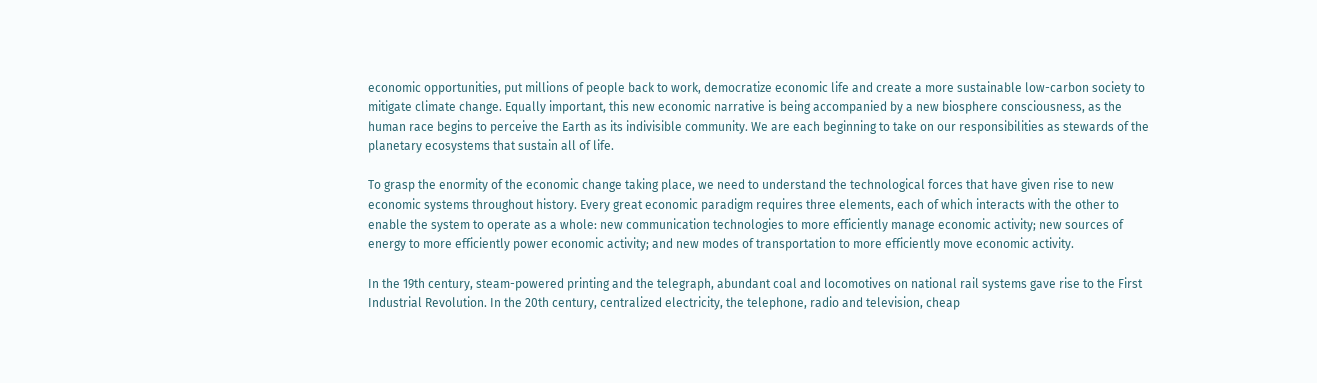economic opportunities, put millions of people back to work, democratize economic life and create a more sustainable low-carbon society to mitigate climate change. Equally important, this new economic narrative is being accompanied by a new biosphere consciousness, as the human race begins to perceive the Earth as its indivisible community. We are each beginning to take on our responsibilities as stewards of the planetary ecosystems that sustain all of life.

To grasp the enormity of the economic change taking place, we need to understand the technological forces that have given rise to new economic systems throughout history. Every great economic paradigm requires three elements, each of which interacts with the other to enable the system to operate as a whole: new communication technologies to more efficiently manage economic activity; new sources of energy to more efficiently power economic activity; and new modes of transportation to more efficiently move economic activity.

In the 19th century, steam-powered printing and the telegraph, abundant coal and locomotives on national rail systems gave rise to the First Industrial Revolution. In the 20th century, centralized electricity, the telephone, radio and television, cheap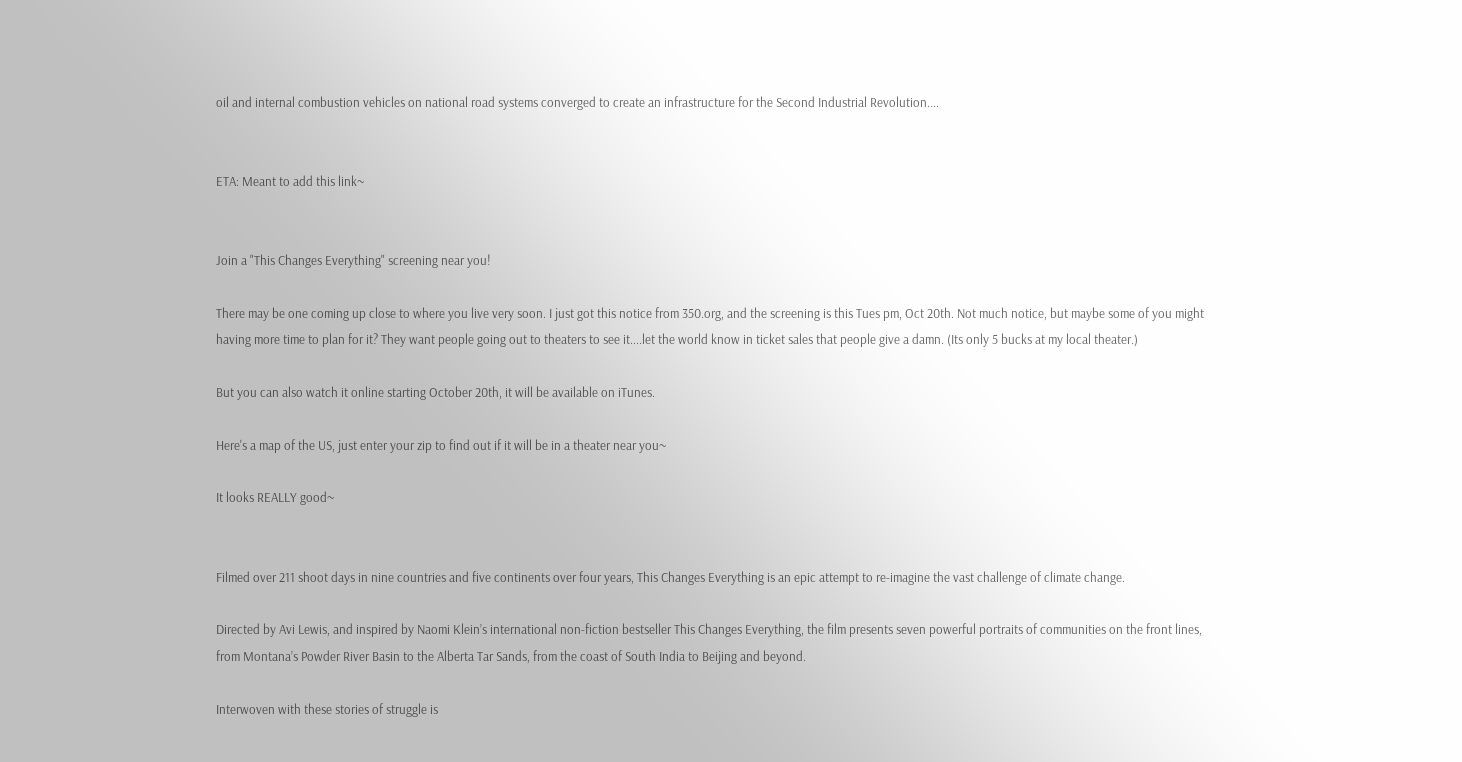oil and internal combustion vehicles on national road systems converged to create an infrastructure for the Second Industrial Revolution....


ETA: Meant to add this link~


Join a "This Changes Everything" screening near you!

There may be one coming up close to where you live very soon. I just got this notice from 350.org, and the screening is this Tues pm, Oct 20th. Not much notice, but maybe some of you might having more time to plan for it? They want people going out to theaters to see it....let the world know in ticket sales that people give a damn. (Its only 5 bucks at my local theater.)

But you can also watch it online starting October 20th, it will be available on iTunes.

Here's a map of the US, just enter your zip to find out if it will be in a theater near you~

It looks REALLY good~


Filmed over 211 shoot days in nine countries and five continents over four years, This Changes Everything is an epic attempt to re-imagine the vast challenge of climate change.

Directed by Avi Lewis, and inspired by Naomi Klein’s international non-fiction bestseller This Changes Everything, the film presents seven powerful portraits of communities on the front lines, from Montana’s Powder River Basin to the Alberta Tar Sands, from the coast of South India to Beijing and beyond.

Interwoven with these stories of struggle is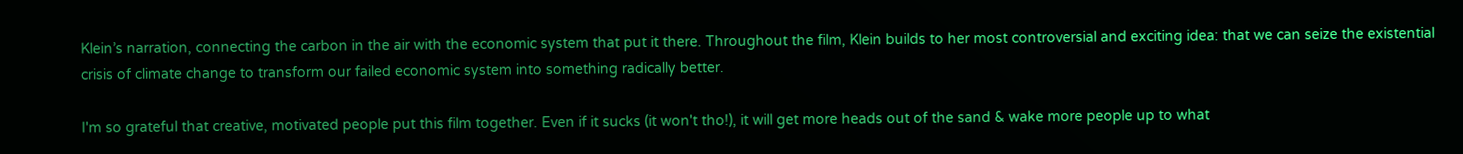Klein’s narration, connecting the carbon in the air with the economic system that put it there. Throughout the film, Klein builds to her most controversial and exciting idea: that we can seize the existential crisis of climate change to transform our failed economic system into something radically better.

I'm so grateful that creative, motivated people put this film together. Even if it sucks (it won't tho!), it will get more heads out of the sand & wake more people up to what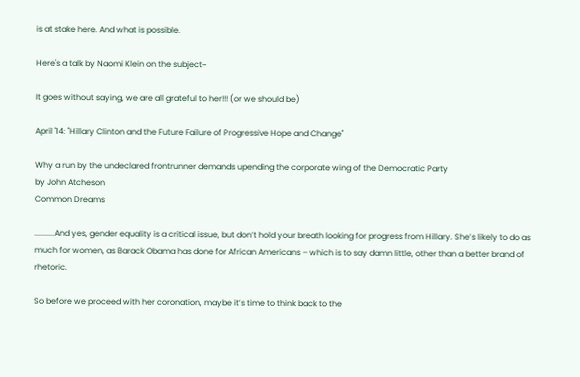is at stake here. And what is possible.

Here's a talk by Naomi Klein on the subject~

It goes without saying, we are all grateful to her!!! (or we should be)

April '14: "Hillary Clinton and the Future Failure of Progressive Hope and Change"

Why a run by the undeclared frontrunner demands upending the corporate wing of the Democratic Party
by John Atcheson
Common Dreams

..........And yes, gender equality is a critical issue, but don’t hold your breath looking for progress from Hillary. She’s likely to do as much for women, as Barack Obama has done for African Americans – which is to say damn little, other than a better brand of rhetoric.

So before we proceed with her coronation, maybe it’s time to think back to the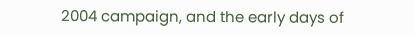2004 campaign, and the early days of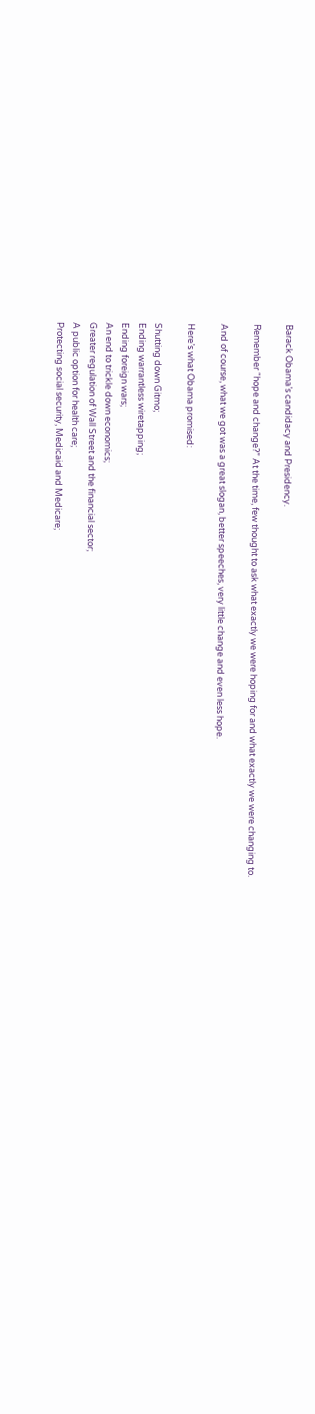Barack Obama’s candidacy and Presidency.

Remember “hope and change?” At the time, few thought to ask what exactly we were hoping for and what exactly we were changing to.

And of course, what we got was a great slogan, better speeches, very little change and even less hope.

Here’s what Obama promised:

Shutting down Gitmo;
Ending warrantless wiretapping;
Ending foreign wars;
An end to trickle down economics;
Greater regulation of Wall Street and the financial sector;
A public option for health care;
Protecting social security, Medicaid and Medicare;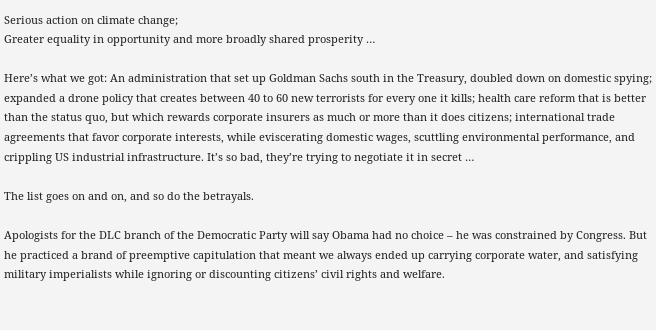Serious action on climate change;
Greater equality in opportunity and more broadly shared prosperity …

Here’s what we got: An administration that set up Goldman Sachs south in the Treasury, doubled down on domestic spying; expanded a drone policy that creates between 40 to 60 new terrorists for every one it kills; health care reform that is better than the status quo, but which rewards corporate insurers as much or more than it does citizens; international trade agreements that favor corporate interests, while eviscerating domestic wages, scuttling environmental performance, and crippling US industrial infrastructure. It’s so bad, they’re trying to negotiate it in secret …

The list goes on and on, and so do the betrayals.

Apologists for the DLC branch of the Democratic Party will say Obama had no choice – he was constrained by Congress. But he practiced a brand of preemptive capitulation that meant we always ended up carrying corporate water, and satisfying military imperialists while ignoring or discounting citizens’ civil rights and welfare.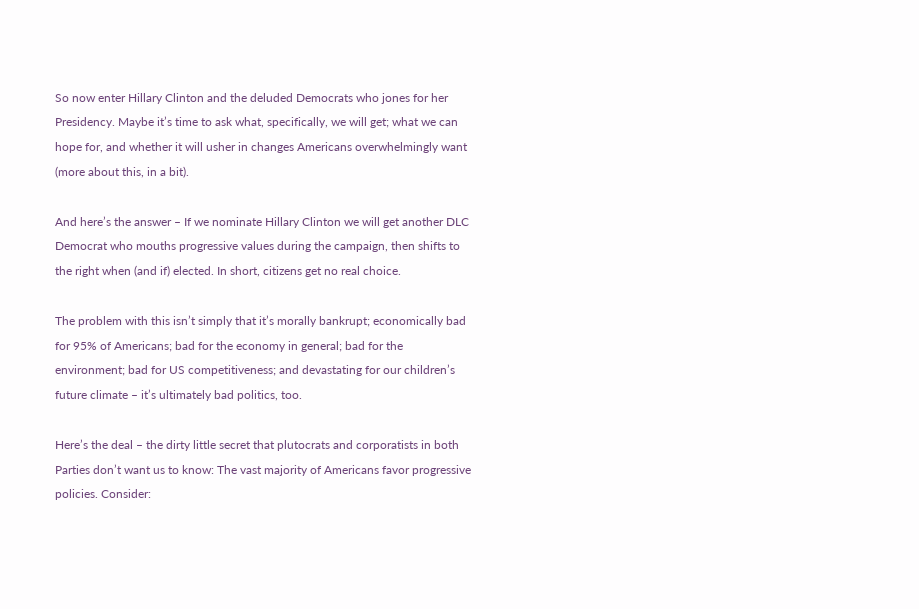So now enter Hillary Clinton and the deluded Democrats who jones for her Presidency. Maybe it’s time to ask what, specifically, we will get; what we can hope for, and whether it will usher in changes Americans overwhelmingly want (more about this, in a bit).

And here’s the answer – If we nominate Hillary Clinton we will get another DLC Democrat who mouths progressive values during the campaign, then shifts to the right when (and if) elected. In short, citizens get no real choice.

The problem with this isn’t simply that it’s morally bankrupt; economically bad for 95% of Americans; bad for the economy in general; bad for the environment; bad for US competitiveness; and devastating for our children’s future climate – it’s ultimately bad politics, too.

Here’s the deal – the dirty little secret that plutocrats and corporatists in both Parties don’t want us to know: The vast majority of Americans favor progressive policies. Consider: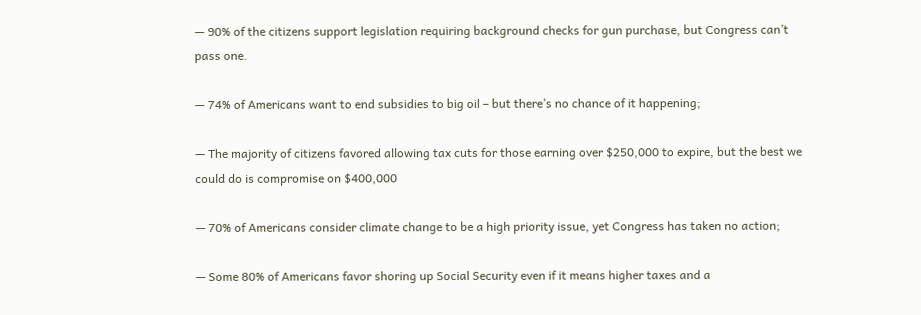— 90% of the citizens support legislation requiring background checks for gun purchase, but Congress can’t pass one.

— 74% of Americans want to end subsidies to big oil – but there’s no chance of it happening;

— The majority of citizens favored allowing tax cuts for those earning over $250,000 to expire, but the best we could do is compromise on $400,000

— 70% of Americans consider climate change to be a high priority issue, yet Congress has taken no action;

— Some 80% of Americans favor shoring up Social Security even if it means higher taxes and a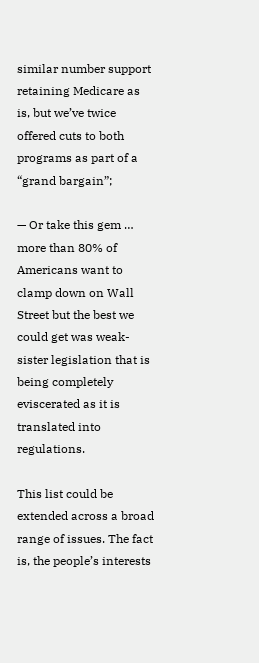similar number support retaining Medicare as is, but we’ve twice offered cuts to both programs as part of a “grand bargain”;

— Or take this gem … more than 80% of Americans want to clamp down on Wall Street but the best we could get was weak-sister legislation that is being completely eviscerated as it is translated into regulations.

This list could be extended across a broad range of issues. The fact is, the people’s interests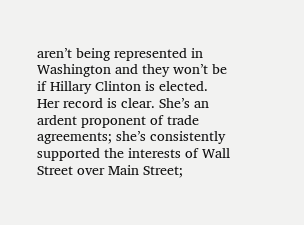aren’t being represented in Washington and they won’t be if Hillary Clinton is elected. Her record is clear. She’s an ardent proponent of trade agreements; she’s consistently supported the interests of Wall Street over Main Street;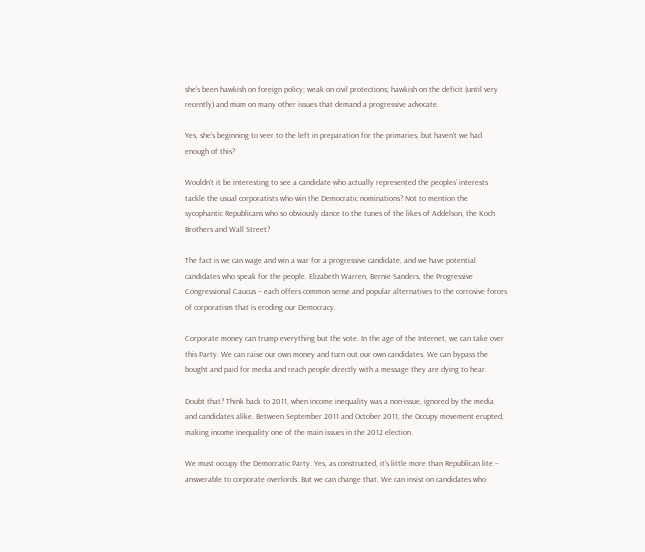she’s been hawkish on foreign policy; weak on civil protections; hawkish on the deficit (until very recently) and mum on many other issues that demand a progressive advocate.

Yes, she’s beginning to veer to the left in preparation for the primaries, but haven’t we had enough of this?

Wouldn’t it be interesting to see a candidate who actually represented the peoples’ interests tackle the usual corporatists who win the Democratic nominations? Not to mention the sycophantic Republicans who so obviously dance to the tunes of the likes of Addelson, the Koch Brothers and Wall Street?

The fact is we can wage and win a war for a progressive candidate, and we have potential candidates who speak for the people. Elizabeth Warren, Bernie Sanders, the Progressive Congressional Caucus – each offers common sense and popular alternatives to the corrosive forces of corporatism that is eroding our Democracy.

Corporate money can trump everything but the vote. In the age of the Internet, we can take over this Party. We can raise our own money and turn out our own candidates. We can bypass the bought and paid for media and reach people directly with a message they are dying to hear.

Doubt that? Think back to 2011, when income inequality was a non-issue, ignored by the media and candidates alike. Between September 2011 and October 2011, the Occupy movement erupted, making income inequality one of the main issues in the 2012 election.

We must occupy the Democratic Party. Yes, as constructed, it’s little more than Republican lite – answerable to corporate overlords. But we can change that. We can insist on candidates who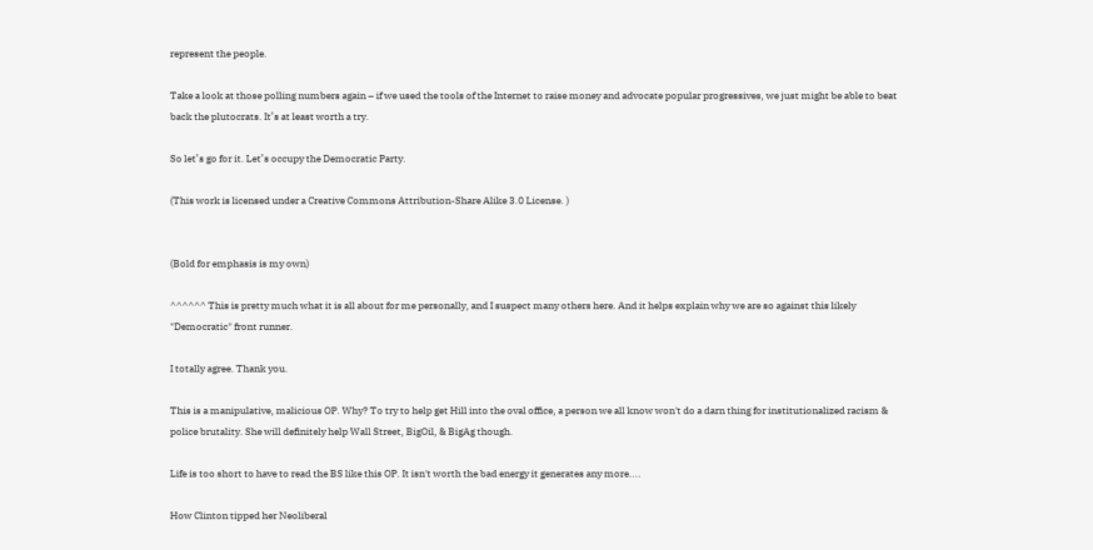represent the people.

Take a look at those polling numbers again – if we used the tools of the Internet to raise money and advocate popular progressives, we just might be able to beat back the plutocrats. It’s at least worth a try.

So let’s go for it. Let’s occupy the Democratic Party.

(This work is licensed under a Creative Commons Attribution-Share Alike 3.0 License. )


(Bold for emphasis is my own)

^^^^^^ This is pretty much what it is all about for me personally, and I suspect many others here. And it helps explain why we are so against this likely "Democratic" front runner.

I totally agree. Thank you.

This is a manipulative, malicious OP. Why? To try to help get Hill into the oval office, a person we all know won't do a darn thing for institutionalized racism & police brutality. She will definitely help Wall Street, BigOil, & BigAg though.

Life is too short to have to read the BS like this OP. It isn't worth the bad energy it generates any more....

How Clinton tipped her Neoliberal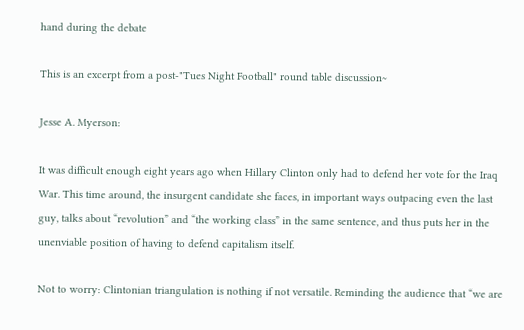hand during the debate

This is an excerpt from a post-"Tues Night Football" round table discussion~

Jesse A. Myerson:

It was difficult enough eight years ago when Hillary Clinton only had to defend her vote for the Iraq War. This time around, the insurgent candidate she faces, in important ways outpacing even the last guy, talks about “revolution” and “the working class” in the same sentence, and thus puts her in the unenviable position of having to defend capitalism itself.

Not to worry: Clintonian triangulation is nothing if not versatile. Reminding the audience that “we are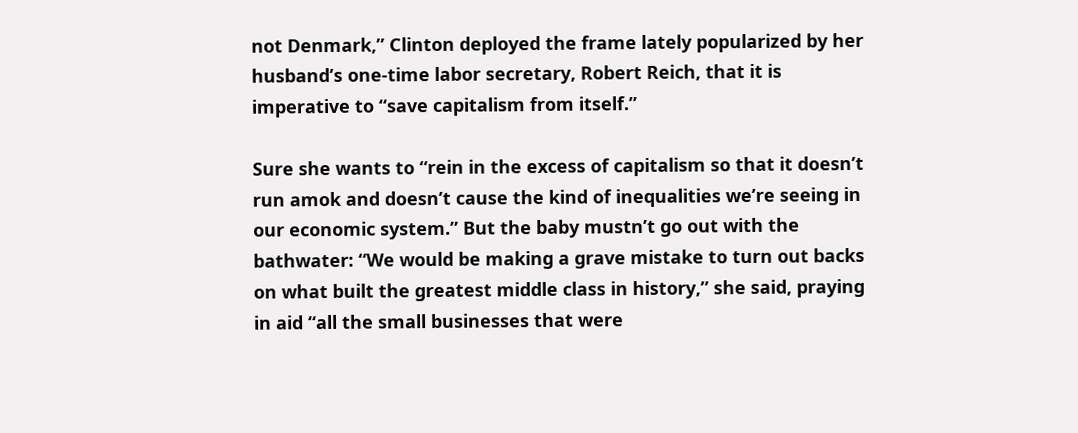not Denmark,” Clinton deployed the frame lately popularized by her husband’s one-time labor secretary, Robert Reich, that it is imperative to “save capitalism from itself.”

Sure she wants to “rein in the excess of capitalism so that it doesn’t run amok and doesn’t cause the kind of inequalities we’re seeing in our economic system.” But the baby mustn’t go out with the bathwater: “We would be making a grave mistake to turn out backs on what built the greatest middle class in history,” she said, praying in aid “all the small businesses that were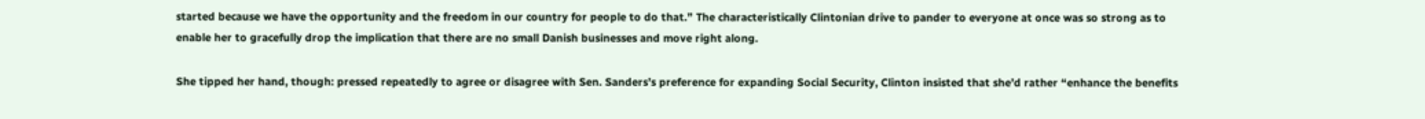started because we have the opportunity and the freedom in our country for people to do that.” The characteristically Clintonian drive to pander to everyone at once was so strong as to enable her to gracefully drop the implication that there are no small Danish businesses and move right along.

She tipped her hand, though: pressed repeatedly to agree or disagree with Sen. Sanders’s preference for expanding Social Security, Clinton insisted that she’d rather “enhance the benefits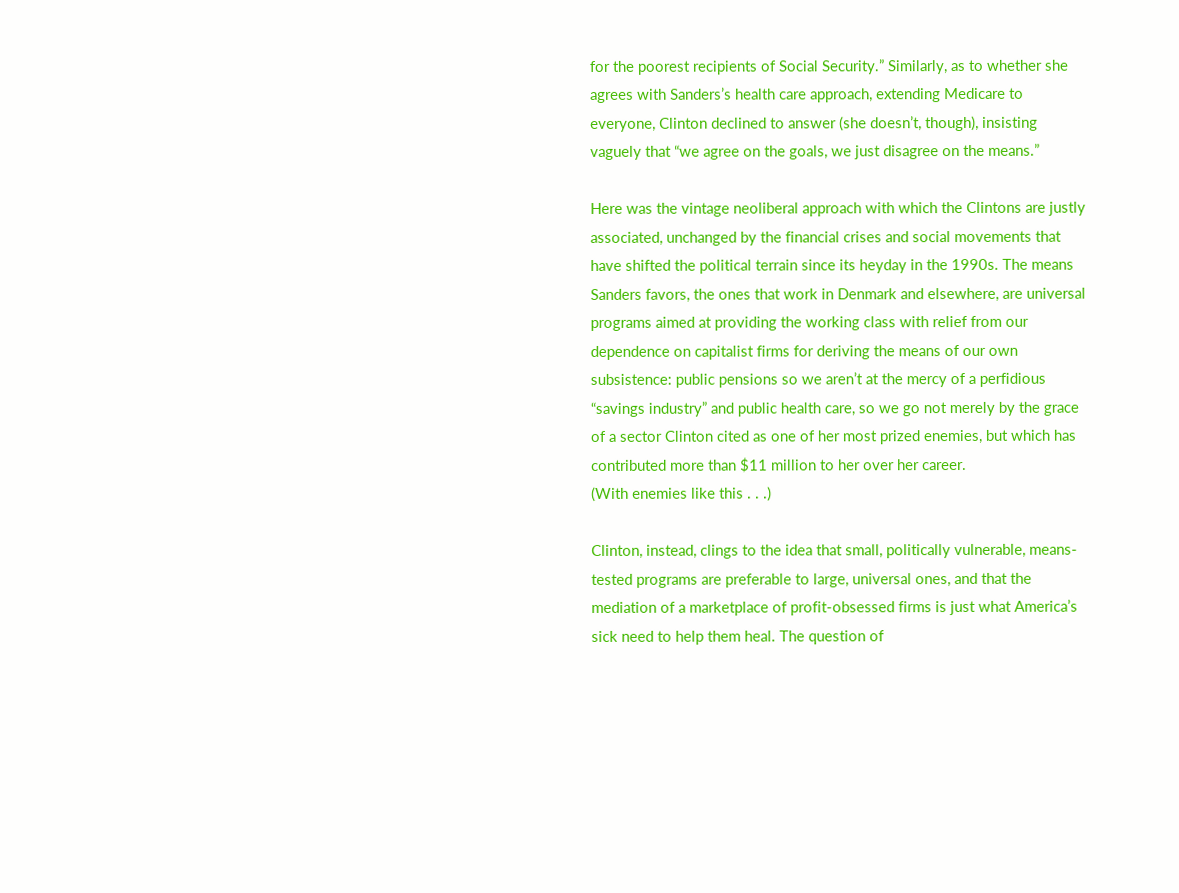for the poorest recipients of Social Security.” Similarly, as to whether she agrees with Sanders’s health care approach, extending Medicare to everyone, Clinton declined to answer (she doesn’t, though), insisting vaguely that “we agree on the goals, we just disagree on the means.”

Here was the vintage neoliberal approach with which the Clintons are justly associated, unchanged by the financial crises and social movements that have shifted the political terrain since its heyday in the 1990s. The means Sanders favors, the ones that work in Denmark and elsewhere, are universal programs aimed at providing the working class with relief from our dependence on capitalist firms for deriving the means of our own subsistence: public pensions so we aren’t at the mercy of a perfidious “savings industry” and public health care, so we go not merely by the grace of a sector Clinton cited as one of her most prized enemies, but which has contributed more than $11 million to her over her career.
(With enemies like this . . .)

Clinton, instead, clings to the idea that small, politically vulnerable, means-tested programs are preferable to large, universal ones, and that the mediation of a marketplace of profit-obsessed firms is just what America’s sick need to help them heal. The question of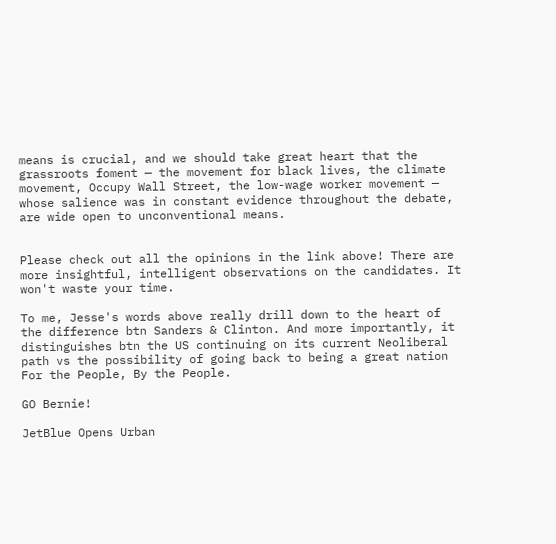means is crucial, and we should take great heart that the grassroots foment — the movement for black lives, the climate movement, Occupy Wall Street, the low-wage worker movement — whose salience was in constant evidence throughout the debate, are wide open to unconventional means.


Please check out all the opinions in the link above! There are more insightful, intelligent observations on the candidates. It won't waste your time.

To me, Jesse's words above really drill down to the heart of the difference btn Sanders & Clinton. And more importantly, it distinguishes btn the US continuing on its current Neoliberal path vs the possibility of going back to being a great nation For the People, By the People.

GO Bernie!

JetBlue Opens Urban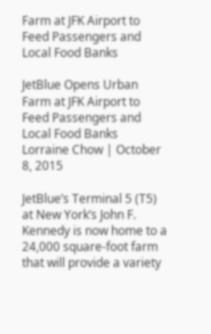Farm at JFK Airport to Feed Passengers and Local Food Banks

JetBlue Opens Urban Farm at JFK Airport to Feed Passengers and Local Food Banks
Lorraine Chow | October 8, 2015

JetBlue’s Terminal 5 (T5) at New York’s John F. Kennedy is now home to a 24,000 square-foot farm that will provide a variety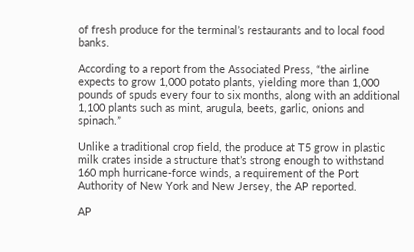of fresh produce for the terminal’s restaurants and to local food banks.

According to a report from the Associated Press, “the airline expects to grow 1,000 potato plants, yielding more than 1,000 pounds of spuds every four to six months, along with an additional 1,100 plants such as mint, arugula, beets, garlic, onions and spinach.”

Unlike a traditional crop field, the produce at T5 grow in plastic milk crates inside a structure that’s strong enough to withstand 160 mph hurricane-force winds, a requirement of the Port Authority of New York and New Jersey, the AP reported.

AP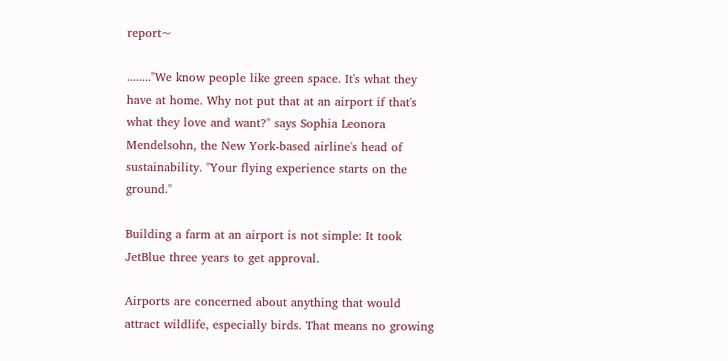report~

........"We know people like green space. It's what they have at home. Why not put that at an airport if that's what they love and want?" says Sophia Leonora Mendelsohn, the New York-based airline's head of sustainability. "Your flying experience starts on the ground."

Building a farm at an airport is not simple: It took JetBlue three years to get approval.

Airports are concerned about anything that would attract wildlife, especially birds. That means no growing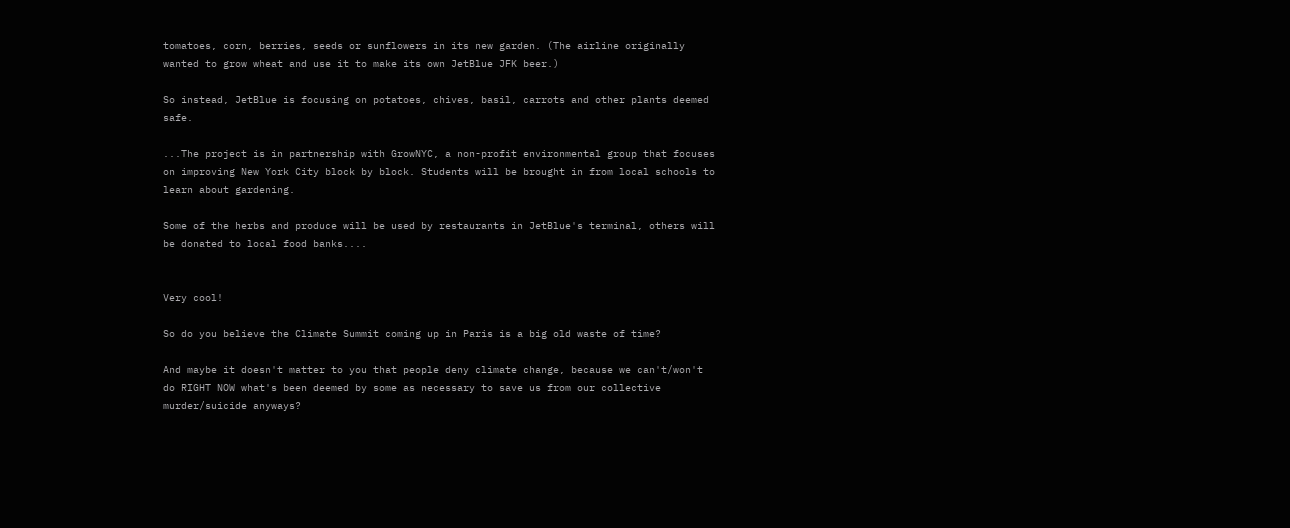tomatoes, corn, berries, seeds or sunflowers in its new garden. (The airline originally wanted to grow wheat and use it to make its own JetBlue JFK beer.)

So instead, JetBlue is focusing on potatoes, chives, basil, carrots and other plants deemed safe.

...The project is in partnership with GrowNYC, a non-profit environmental group that focuses on improving New York City block by block. Students will be brought in from local schools to learn about gardening.

Some of the herbs and produce will be used by restaurants in JetBlue's terminal, others will be donated to local food banks....


Very cool!

So do you believe the Climate Summit coming up in Paris is a big old waste of time?

And maybe it doesn't matter to you that people deny climate change, because we can't/won't do RIGHT NOW what's been deemed by some as necessary to save us from our collective murder/suicide anyways?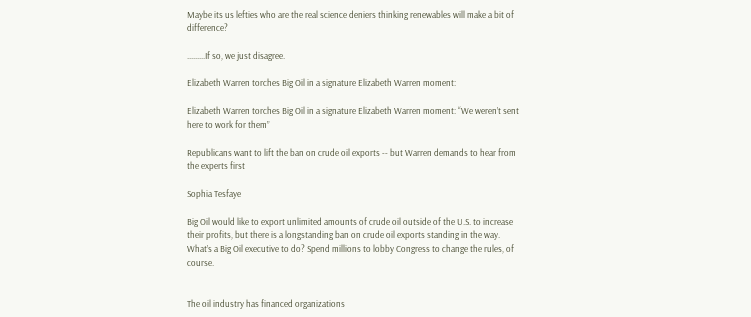Maybe its us lefties who are the real science deniers thinking renewables will make a bit of difference?

.........If so, we just disagree.

Elizabeth Warren torches Big Oil in a signature Elizabeth Warren moment:

Elizabeth Warren torches Big Oil in a signature Elizabeth Warren moment: “We weren’t sent here to work for them”

Republicans want to lift the ban on crude oil exports -- but Warren demands to hear from the experts first

Sophia Tesfaye

Big Oil would like to export unlimited amounts of crude oil outside of the U.S. to increase their profits, but there is a longstanding ban on crude oil exports standing in the way. What’s a Big Oil executive to do? Spend millions to lobby Congress to change the rules, of course.


The oil industry has financed organizations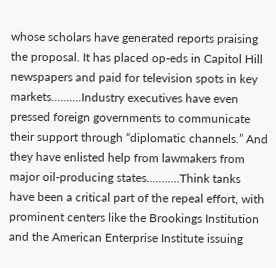whose scholars have generated reports praising the proposal. It has placed op-eds in Capitol Hill newspapers and paid for television spots in key markets..........Industry executives have even pressed foreign governments to communicate their support through “diplomatic channels.” And they have enlisted help from lawmakers from major oil-producing states...........Think tanks have been a critical part of the repeal effort, with prominent centers like the Brookings Institution and the American Enterprise Institute issuing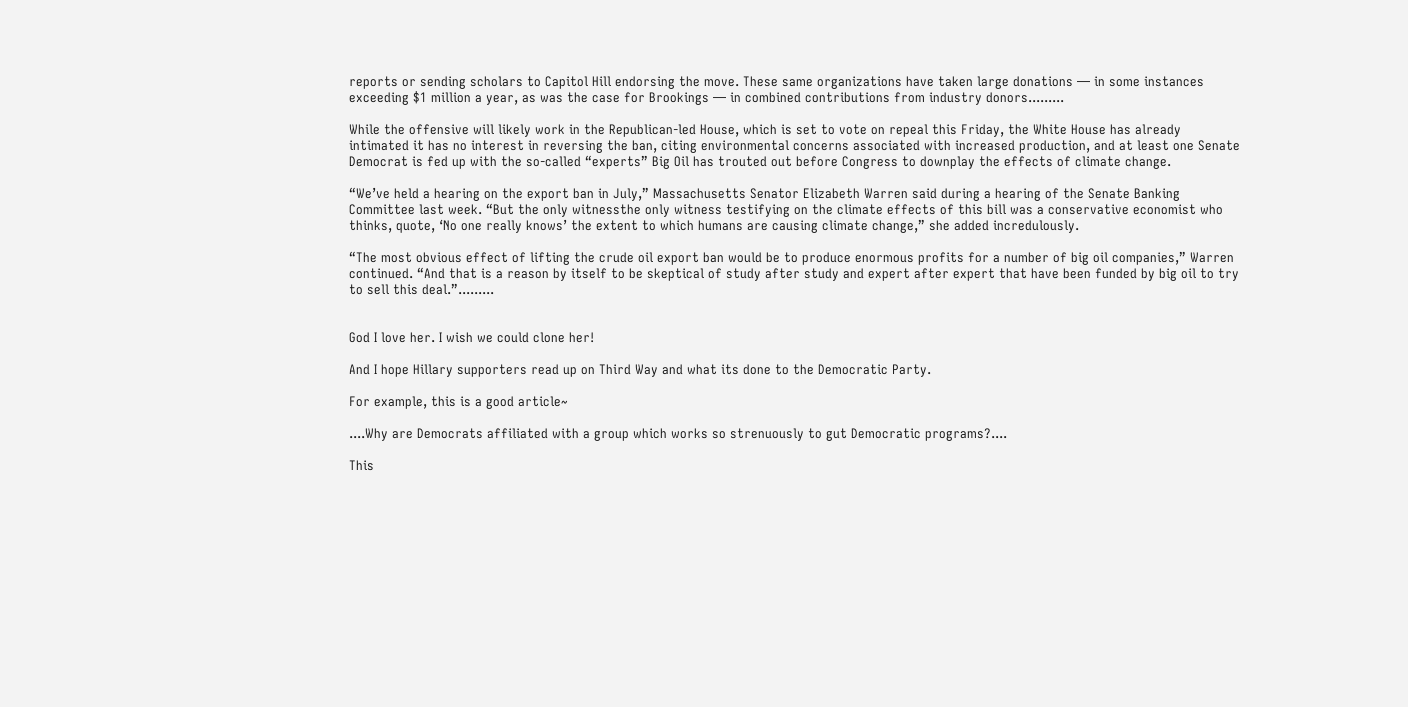reports or sending scholars to Capitol Hill endorsing the move. These same organizations have taken large donations — in some instances exceeding $1 million a year, as was the case for Brookings — in combined contributions from industry donors.........

While the offensive will likely work in the Republican-led House, which is set to vote on repeal this Friday, the White House has already intimated it has no interest in reversing the ban, citing environmental concerns associated with increased production, and at least one Senate Democrat is fed up with the so-called “experts” Big Oil has trouted out before Congress to downplay the effects of climate change.

“We’ve held a hearing on the export ban in July,” Massachusetts Senator Elizabeth Warren said during a hearing of the Senate Banking Committee last week. “But the only witnessthe only witness testifying on the climate effects of this bill was a conservative economist who thinks, quote, ‘No one really knows’ the extent to which humans are causing climate change,” she added incredulously.

“The most obvious effect of lifting the crude oil export ban would be to produce enormous profits for a number of big oil companies,” Warren continued. “And that is a reason by itself to be skeptical of study after study and expert after expert that have been funded by big oil to try to sell this deal.”.........


God I love her. I wish we could clone her!

And I hope Hillary supporters read up on Third Way and what its done to the Democratic Party.

For example, this is a good article~

....Why are Democrats affiliated with a group which works so strenuously to gut Democratic programs?....

This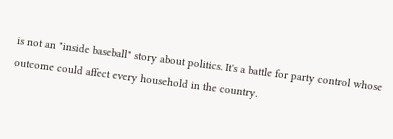is not an "inside baseball" story about politics. It's a battle for party control whose outcome could affect every household in the country.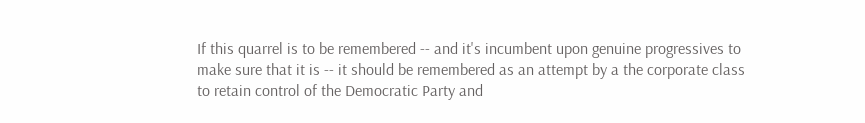If this quarrel is to be remembered -- and it's incumbent upon genuine progressives to make sure that it is -- it should be remembered as an attempt by a the corporate class to retain control of the Democratic Party and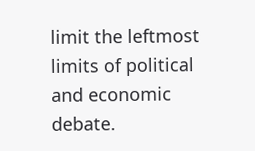limit the leftmost limits of political and economic debate.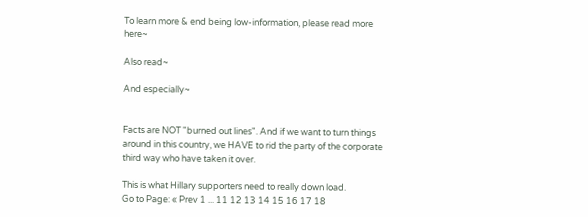To learn more & end being low-information, please read more here~

Also read~

And especially~


Facts are NOT "burned out lines". And if we want to turn things around in this country, we HAVE to rid the party of the corporate third way who have taken it over.

This is what Hillary supporters need to really down load.
Go to Page: « Prev 1 ... 11 12 13 14 15 16 17 18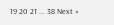19 20 21 ... 38 Next »